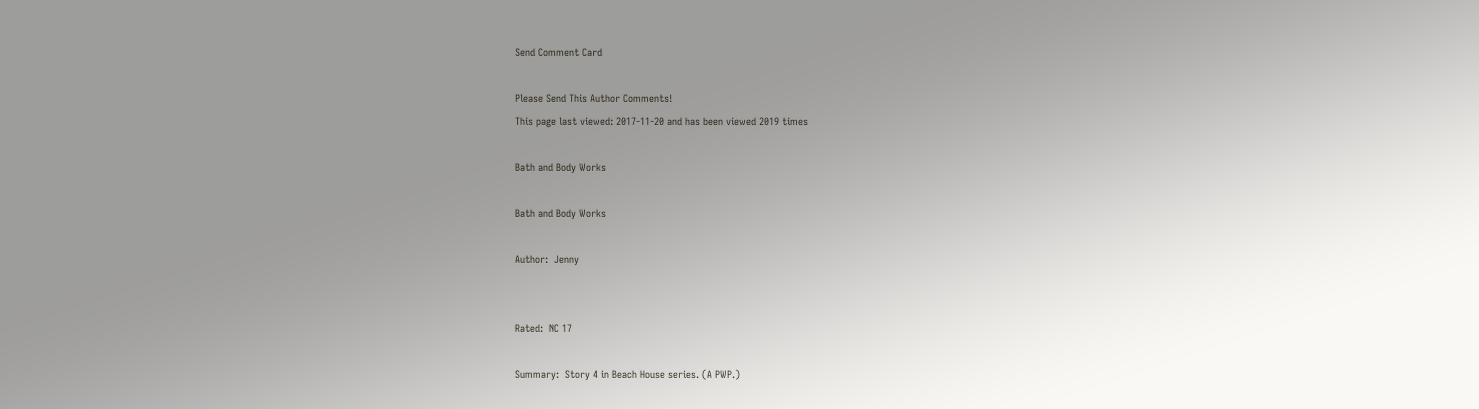Send Comment Card

Please Send This Author Comments!
This page last viewed: 2017-11-20 and has been viewed 2019 times

Bath and Body Works

Bath and Body Works

Author:  Jenny


Rated:  NC 17

Summary:  Story 4 in Beach House series. (A PWP.)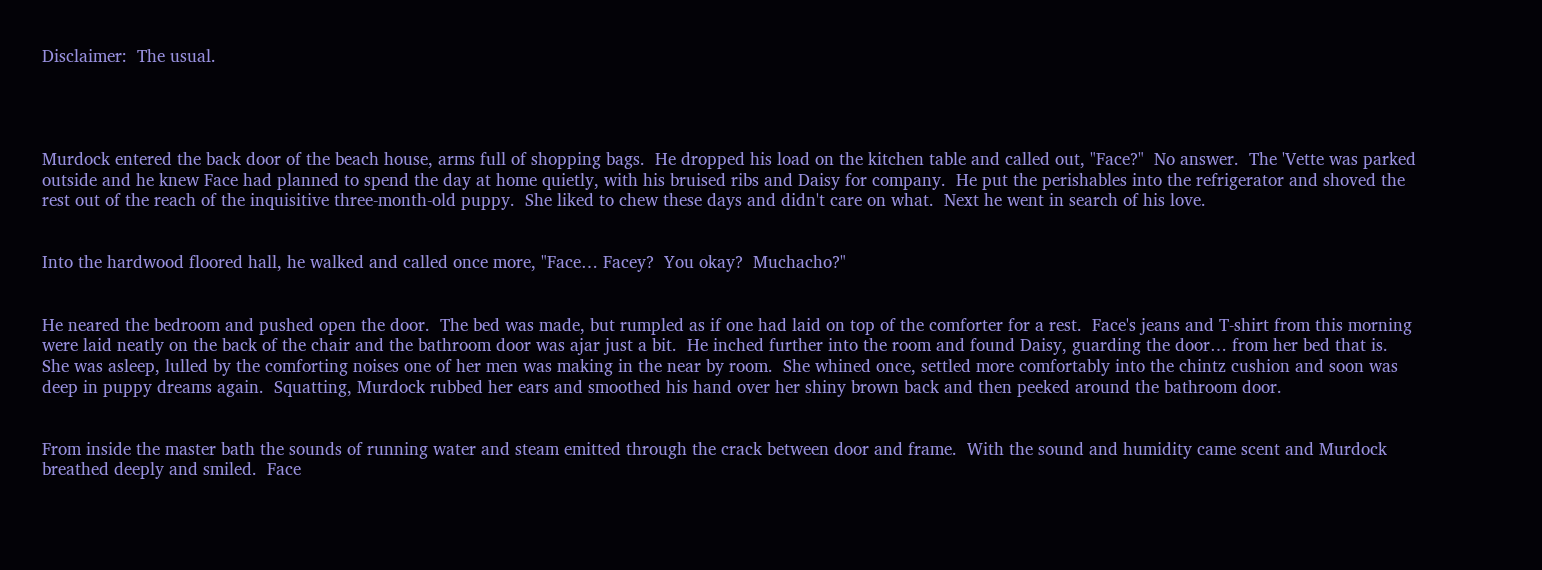Disclaimer:  The usual.




Murdock entered the back door of the beach house, arms full of shopping bags.  He dropped his load on the kitchen table and called out, "Face?"  No answer.  The 'Vette was parked outside and he knew Face had planned to spend the day at home quietly, with his bruised ribs and Daisy for company.  He put the perishables into the refrigerator and shoved the rest out of the reach of the inquisitive three-month-old puppy.  She liked to chew these days and didn't care on what.  Next he went in search of his love.


Into the hardwood floored hall, he walked and called once more, "Face… Facey?  You okay?  Muchacho?"


He neared the bedroom and pushed open the door.  The bed was made, but rumpled as if one had laid on top of the comforter for a rest.  Face's jeans and T-shirt from this morning were laid neatly on the back of the chair and the bathroom door was ajar just a bit.  He inched further into the room and found Daisy, guarding the door… from her bed that is.  She was asleep, lulled by the comforting noises one of her men was making in the near by room.  She whined once, settled more comfortably into the chintz cushion and soon was deep in puppy dreams again.  Squatting, Murdock rubbed her ears and smoothed his hand over her shiny brown back and then peeked around the bathroom door.


From inside the master bath the sounds of running water and steam emitted through the crack between door and frame.  With the sound and humidity came scent and Murdock breathed deeply and smiled.  Face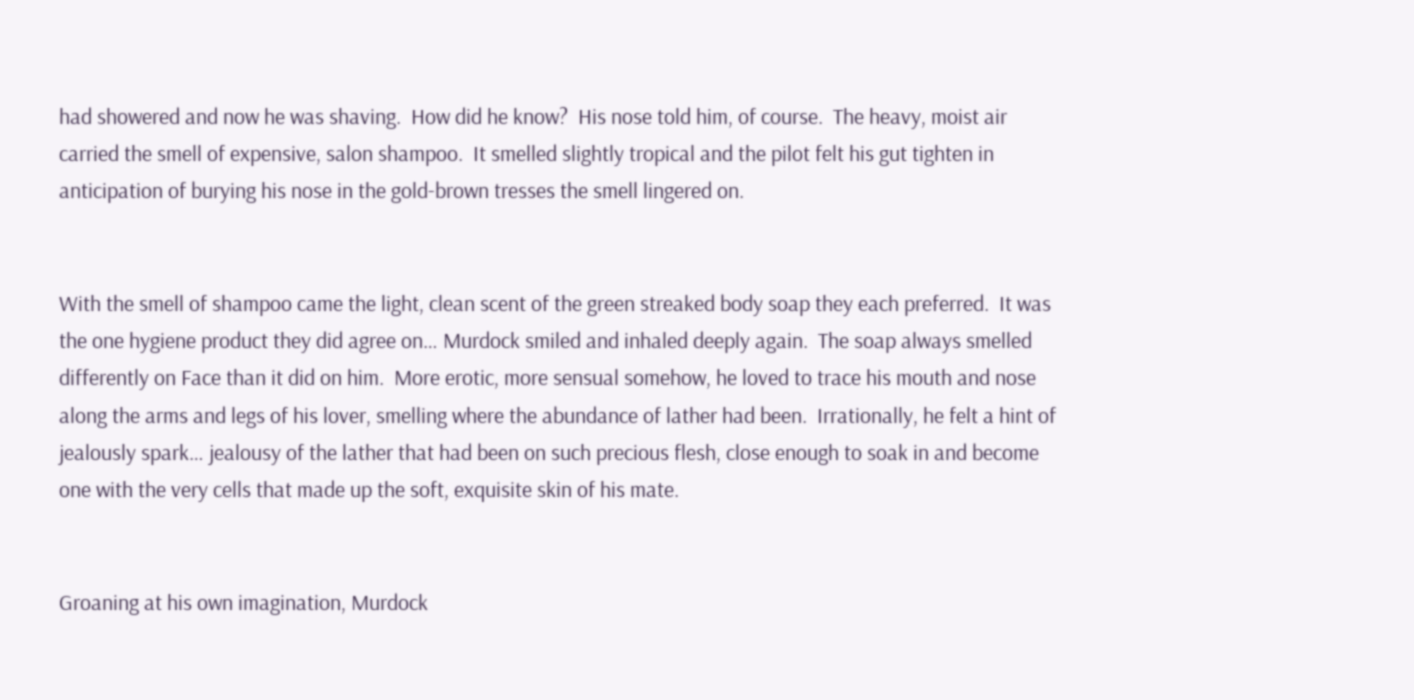had showered and now he was shaving.  How did he know?  His nose told him, of course.  The heavy, moist air carried the smell of expensive, salon shampoo.  It smelled slightly tropical and the pilot felt his gut tighten in anticipation of burying his nose in the gold-brown tresses the smell lingered on.


With the smell of shampoo came the light, clean scent of the green streaked body soap they each preferred.  It was the one hygiene product they did agree on… Murdock smiled and inhaled deeply again.  The soap always smelled differently on Face than it did on him.  More erotic, more sensual somehow, he loved to trace his mouth and nose along the arms and legs of his lover, smelling where the abundance of lather had been.  Irrationally, he felt a hint of jealously spark… jealousy of the lather that had been on such precious flesh, close enough to soak in and become one with the very cells that made up the soft, exquisite skin of his mate.


Groaning at his own imagination, Murdock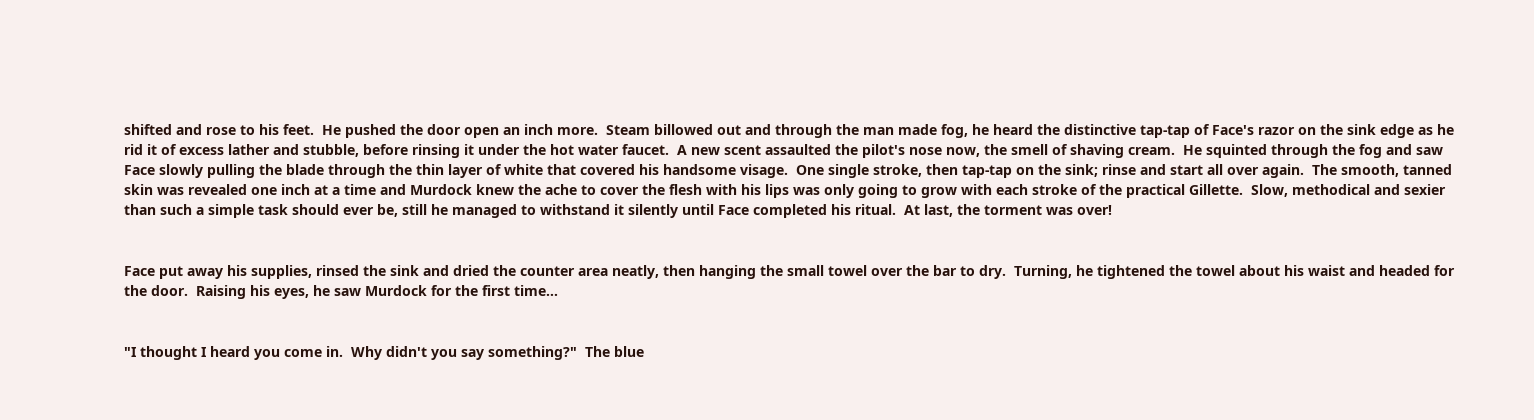shifted and rose to his feet.  He pushed the door open an inch more.  Steam billowed out and through the man made fog, he heard the distinctive tap-tap of Face's razor on the sink edge as he rid it of excess lather and stubble, before rinsing it under the hot water faucet.  A new scent assaulted the pilot's nose now, the smell of shaving cream.  He squinted through the fog and saw Face slowly pulling the blade through the thin layer of white that covered his handsome visage.  One single stroke, then tap-tap on the sink; rinse and start all over again.  The smooth, tanned skin was revealed one inch at a time and Murdock knew the ache to cover the flesh with his lips was only going to grow with each stroke of the practical Gillette.  Slow, methodical and sexier than such a simple task should ever be, still he managed to withstand it silently until Face completed his ritual.  At last, the torment was over!


Face put away his supplies, rinsed the sink and dried the counter area neatly, then hanging the small towel over the bar to dry.  Turning, he tightened the towel about his waist and headed for the door.  Raising his eyes, he saw Murdock for the first time…


"I thought I heard you come in.  Why didn't you say something?"  The blue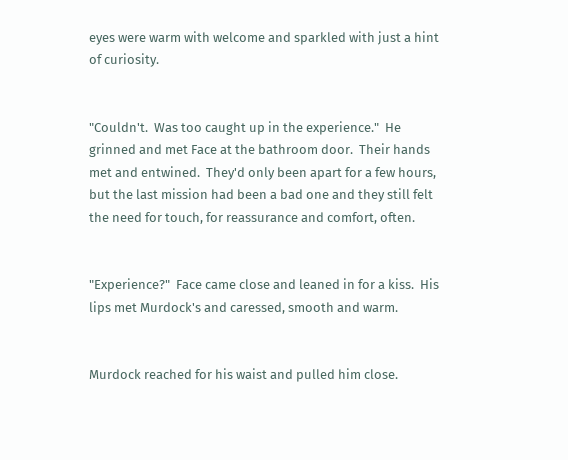eyes were warm with welcome and sparkled with just a hint of curiosity.


"Couldn't.  Was too caught up in the experience."  He grinned and met Face at the bathroom door.  Their hands met and entwined.  They'd only been apart for a few hours, but the last mission had been a bad one and they still felt the need for touch, for reassurance and comfort, often.


"Experience?"  Face came close and leaned in for a kiss.  His lips met Murdock's and caressed, smooth and warm.


Murdock reached for his waist and pulled him close.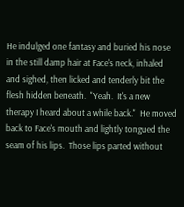He indulged one fantasy and buried his nose in the still damp hair at Face's neck, inhaled and sighed, then licked and tenderly bit the flesh hidden beneath.  "Yeah.  It's a new therapy I heard about a while back."  He moved back to Face's mouth and lightly tongued the seam of his lips.  Those lips parted without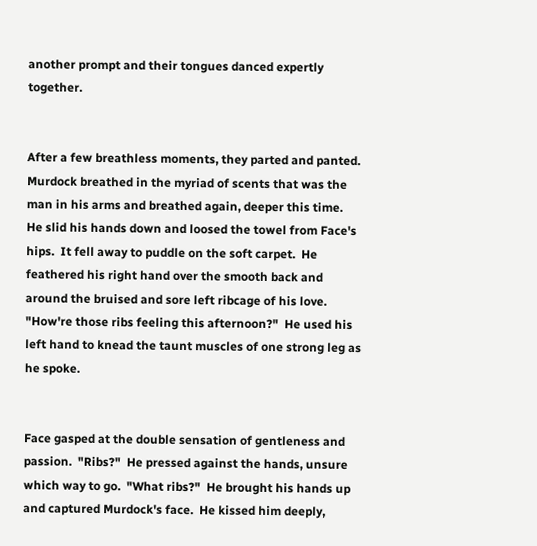another prompt and their tongues danced expertly together.


After a few breathless moments, they parted and panted.  Murdock breathed in the myriad of scents that was the man in his arms and breathed again, deeper this time.  He slid his hands down and loosed the towel from Face's hips.  It fell away to puddle on the soft carpet.  He feathered his right hand over the smooth back and around the bruised and sore left ribcage of his love.  "How're those ribs feeling this afternoon?"  He used his left hand to knead the taunt muscles of one strong leg as he spoke.


Face gasped at the double sensation of gentleness and passion.  "Ribs?"  He pressed against the hands, unsure which way to go.  "What ribs?"  He brought his hands up and captured Murdock's face.  He kissed him deeply,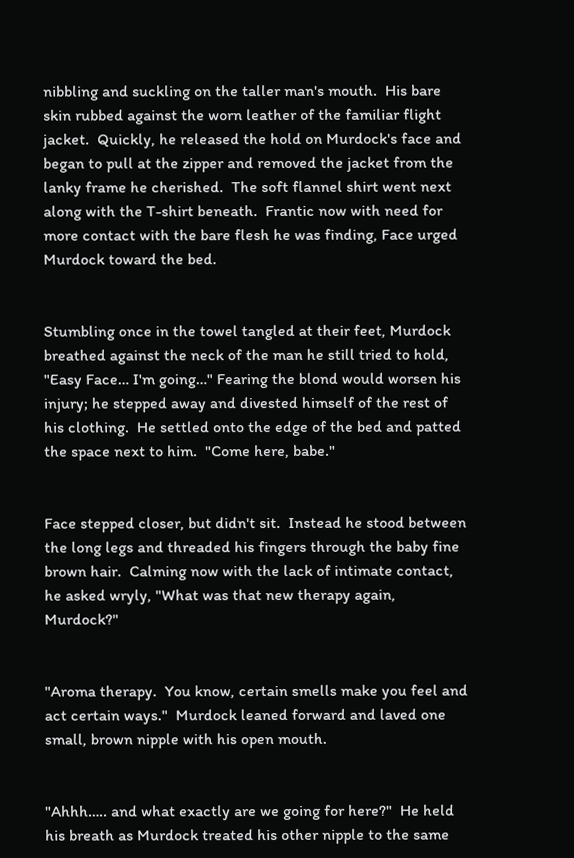nibbling and suckling on the taller man's mouth.  His bare skin rubbed against the worn leather of the familiar flight jacket.  Quickly, he released the hold on Murdock's face and began to pull at the zipper and removed the jacket from the lanky frame he cherished.  The soft flannel shirt went next along with the T-shirt beneath.  Frantic now with need for more contact with the bare flesh he was finding, Face urged Murdock toward the bed.


Stumbling once in the towel tangled at their feet, Murdock breathed against the neck of the man he still tried to hold, "Easy Face… I'm going…" Fearing the blond would worsen his injury; he stepped away and divested himself of the rest of his clothing.  He settled onto the edge of the bed and patted the space next to him.  "Come here, babe."


Face stepped closer, but didn't sit.  Instead he stood between the long legs and threaded his fingers through the baby fine brown hair.  Calming now with the lack of intimate contact, he asked wryly, "What was that new therapy again, Murdock?"


"Aroma therapy.  You know, certain smells make you feel and act certain ways."  Murdock leaned forward and laved one small, brown nipple with his open mouth.


"Ahhh….. and what exactly are we going for here?"  He held his breath as Murdock treated his other nipple to the same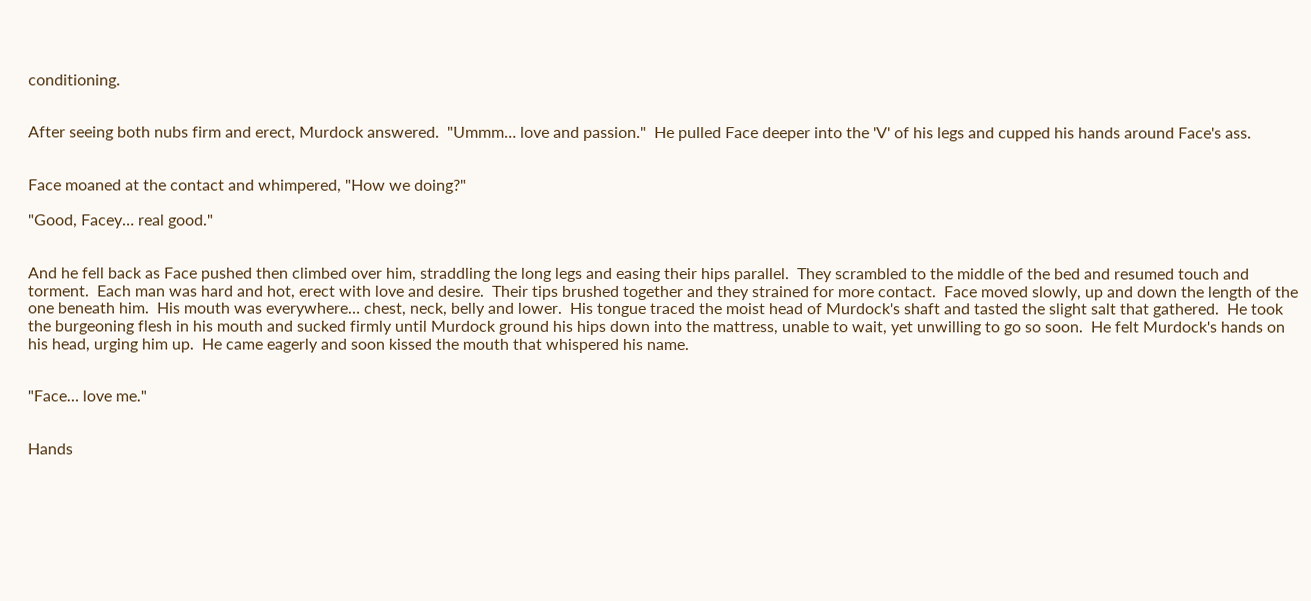conditioning.


After seeing both nubs firm and erect, Murdock answered.  "Ummm… love and passion."  He pulled Face deeper into the 'V' of his legs and cupped his hands around Face's ass.


Face moaned at the contact and whimpered, "How we doing?"

"Good, Facey… real good."


And he fell back as Face pushed then climbed over him, straddling the long legs and easing their hips parallel.  They scrambled to the middle of the bed and resumed touch and torment.  Each man was hard and hot, erect with love and desire.  Their tips brushed together and they strained for more contact.  Face moved slowly, up and down the length of the one beneath him.  His mouth was everywhere… chest, neck, belly and lower.  His tongue traced the moist head of Murdock's shaft and tasted the slight salt that gathered.  He took the burgeoning flesh in his mouth and sucked firmly until Murdock ground his hips down into the mattress, unable to wait, yet unwilling to go so soon.  He felt Murdock's hands on his head, urging him up.  He came eagerly and soon kissed the mouth that whispered his name.


"Face… love me."


Hands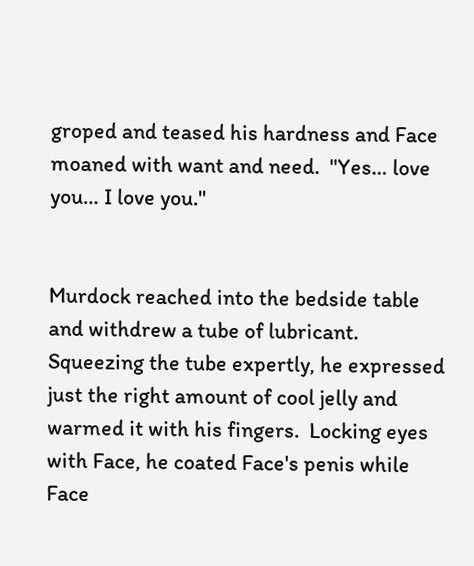groped and teased his hardness and Face moaned with want and need.  "Yes… love you… I love you."


Murdock reached into the bedside table and withdrew a tube of lubricant.  Squeezing the tube expertly, he expressed just the right amount of cool jelly and warmed it with his fingers.  Locking eyes with Face, he coated Face's penis while Face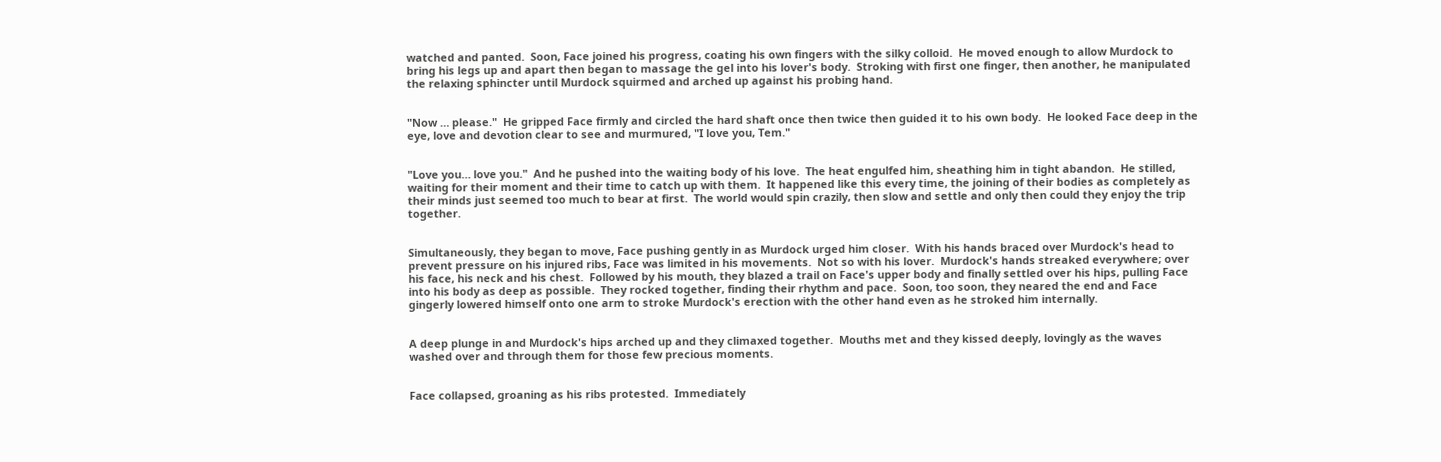watched and panted.  Soon, Face joined his progress, coating his own fingers with the silky colloid.  He moved enough to allow Murdock to bring his legs up and apart then began to massage the gel into his lover's body.  Stroking with first one finger, then another, he manipulated the relaxing sphincter until Murdock squirmed and arched up against his probing hand.


"Now … please."  He gripped Face firmly and circled the hard shaft once then twice then guided it to his own body.  He looked Face deep in the eye, love and devotion clear to see and murmured, "I love you, Tem."


"Love you… love you."  And he pushed into the waiting body of his love.  The heat engulfed him, sheathing him in tight abandon.  He stilled, waiting for their moment and their time to catch up with them.  It happened like this every time, the joining of their bodies as completely as their minds just seemed too much to bear at first.  The world would spin crazily, then slow and settle and only then could they enjoy the trip together.


Simultaneously, they began to move, Face pushing gently in as Murdock urged him closer.  With his hands braced over Murdock's head to prevent pressure on his injured ribs, Face was limited in his movements.  Not so with his lover.  Murdock's hands streaked everywhere; over his face, his neck and his chest.  Followed by his mouth, they blazed a trail on Face's upper body and finally settled over his hips, pulling Face into his body as deep as possible.  They rocked together, finding their rhythm and pace.  Soon, too soon, they neared the end and Face gingerly lowered himself onto one arm to stroke Murdock's erection with the other hand even as he stroked him internally.


A deep plunge in and Murdock's hips arched up and they climaxed together.  Mouths met and they kissed deeply, lovingly as the waves washed over and through them for those few precious moments.


Face collapsed, groaning as his ribs protested.  Immediately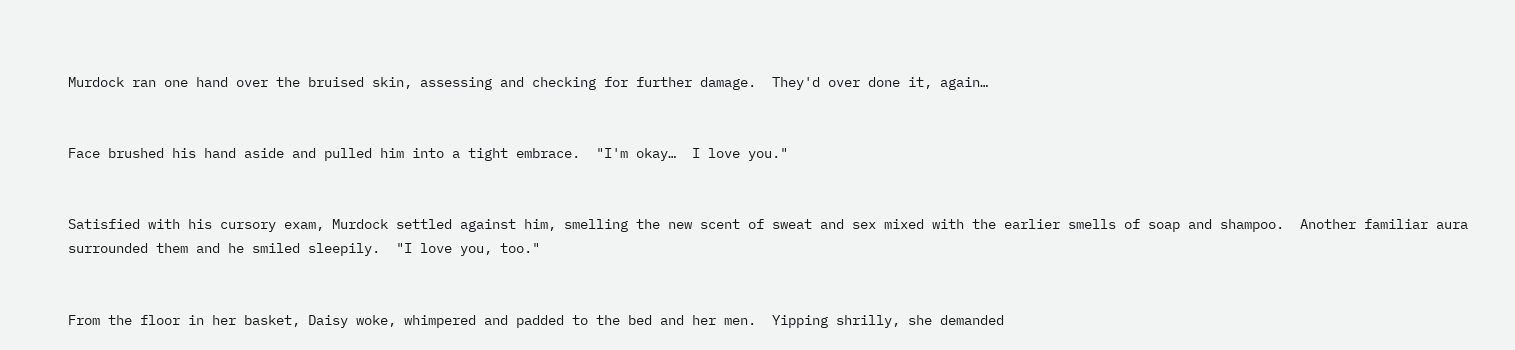Murdock ran one hand over the bruised skin, assessing and checking for further damage.  They'd over done it, again…


Face brushed his hand aside and pulled him into a tight embrace.  "I'm okay…  I love you."


Satisfied with his cursory exam, Murdock settled against him, smelling the new scent of sweat and sex mixed with the earlier smells of soap and shampoo.  Another familiar aura surrounded them and he smiled sleepily.  "I love you, too."


From the floor in her basket, Daisy woke, whimpered and padded to the bed and her men.  Yipping shrilly, she demanded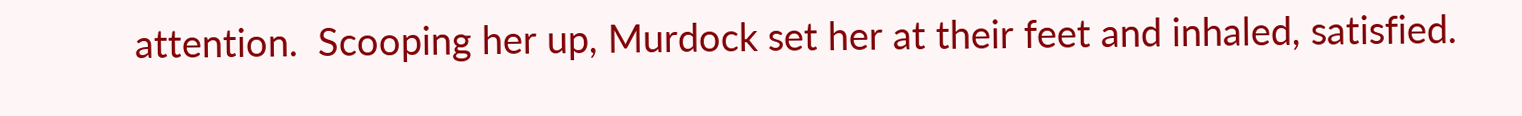attention.  Scooping her up, Murdock set her at their feet and inhaled, satisfied.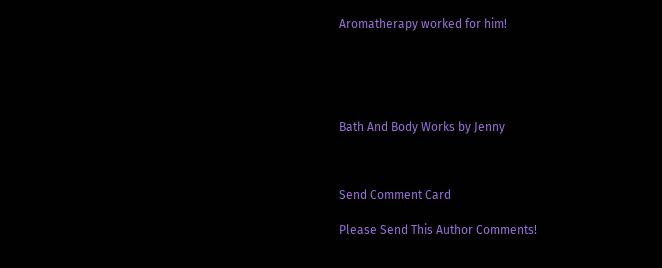Aromatherapy worked for him!





Bath And Body Works by Jenny



Send Comment Card

Please Send This Author Comments!